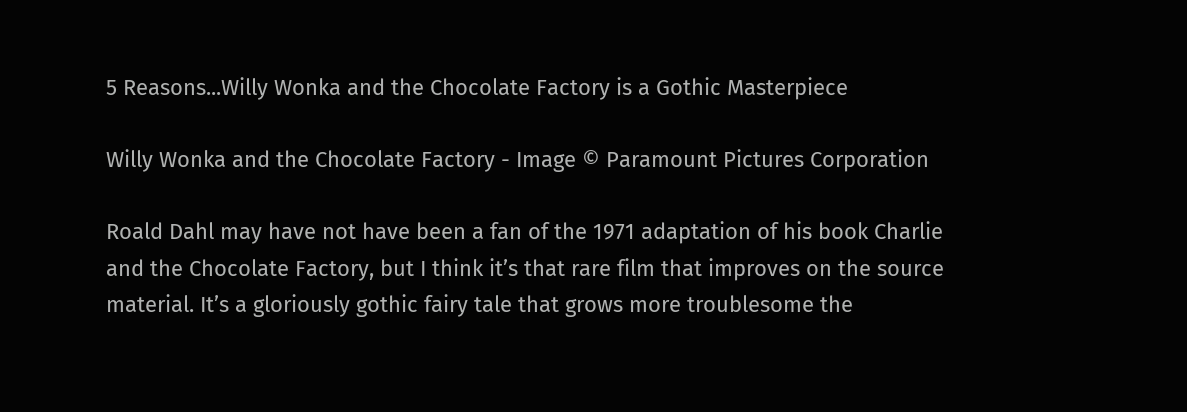5 Reasons...Willy Wonka and the Chocolate Factory is a Gothic Masterpiece

Willy Wonka and the Chocolate Factory - Image © Paramount Pictures Corporation

Roald Dahl may have not have been a fan of the 1971 adaptation of his book Charlie and the Chocolate Factory, but I think it’s that rare film that improves on the source material. It’s a gloriously gothic fairy tale that grows more troublesome the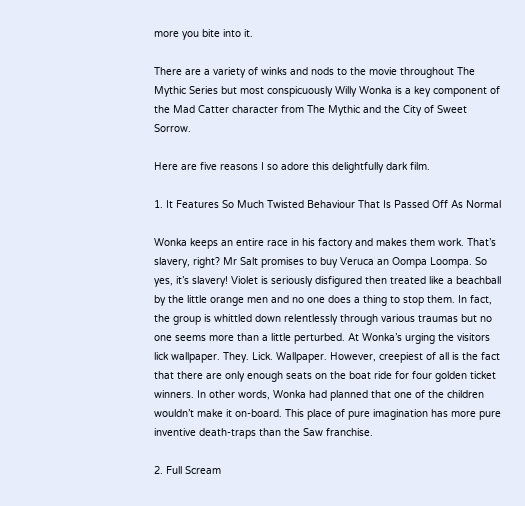more you bite into it.

There are a variety of winks and nods to the movie throughout The Mythic Series but most conspicuously Willy Wonka is a key component of the Mad Catter character from The Mythic and the City of Sweet Sorrow.

Here are five reasons I so adore this delightfully dark film.

1. It Features So Much Twisted Behaviour That Is Passed Off As Normal

Wonka keeps an entire race in his factory and makes them work. That’s slavery, right? Mr Salt promises to buy Veruca an Oompa Loompa. So yes, it’s slavery! Violet is seriously disfigured then treated like a beachball by the little orange men and no one does a thing to stop them. In fact, the group is whittled down relentlessly through various traumas but no one seems more than a little perturbed. At Wonka’s urging the visitors lick wallpaper. They. Lick. Wallpaper. However, creepiest of all is the fact that there are only enough seats on the boat ride for four golden ticket winners. In other words, Wonka had planned that one of the children wouldn’t make it on-board. This place of pure imagination has more pure inventive death-traps than the Saw franchise.

2. Full Scream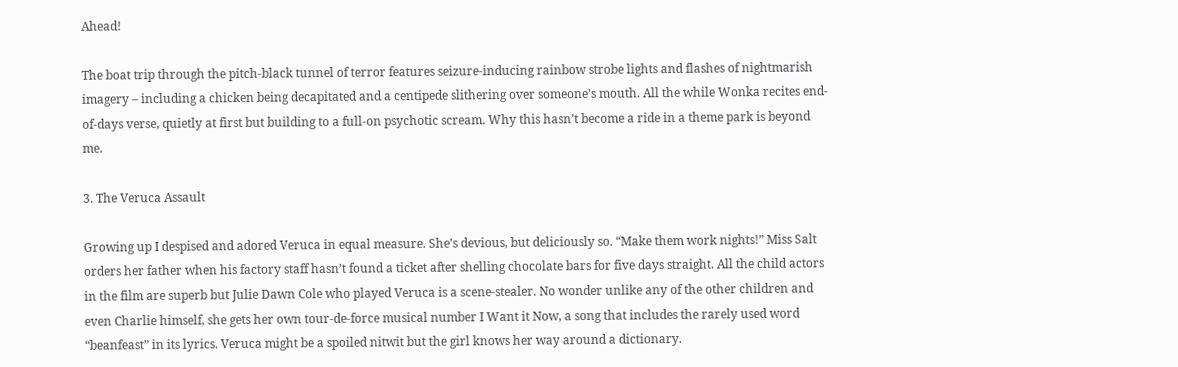Ahead!

The boat trip through the pitch-black tunnel of terror features seizure-inducing rainbow strobe lights and flashes of nightmarish imagery – including a chicken being decapitated and a centipede slithering over someone’s mouth. All the while Wonka recites end-of-days verse, quietly at first but building to a full-on psychotic scream. Why this hasn’t become a ride in a theme park is beyond me.

3. The Veruca Assault

Growing up I despised and adored Veruca in equal measure. She’s devious, but deliciously so. “Make them work nights!” Miss Salt orders her father when his factory staff hasn’t found a ticket after shelling chocolate bars for five days straight. All the child actors in the film are superb but Julie Dawn Cole who played Veruca is a scene-stealer. No wonder unlike any of the other children and even Charlie himself, she gets her own tour-de-force musical number I Want it Now, a song that includes the rarely used word “beanfeast” in its lyrics. Veruca might be a spoiled nitwit but the girl knows her way around a dictionary.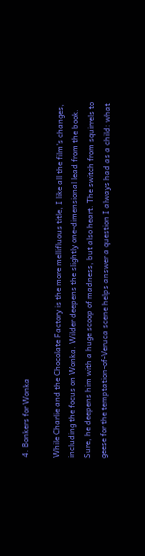4. Bonkers for Wonka

While Charlie and the Chocolate Factory is the more mellifluous title, I like all the film’s changes, including the focus on Wonka. Wilder deepens the slightly one-dimensional lead from the book. Sure, he deepens him with a huge scoop of madness, but also heart. The switch from squirrels to geese for the temptation-of-Veruca scene helps answer a question I always had as a child: what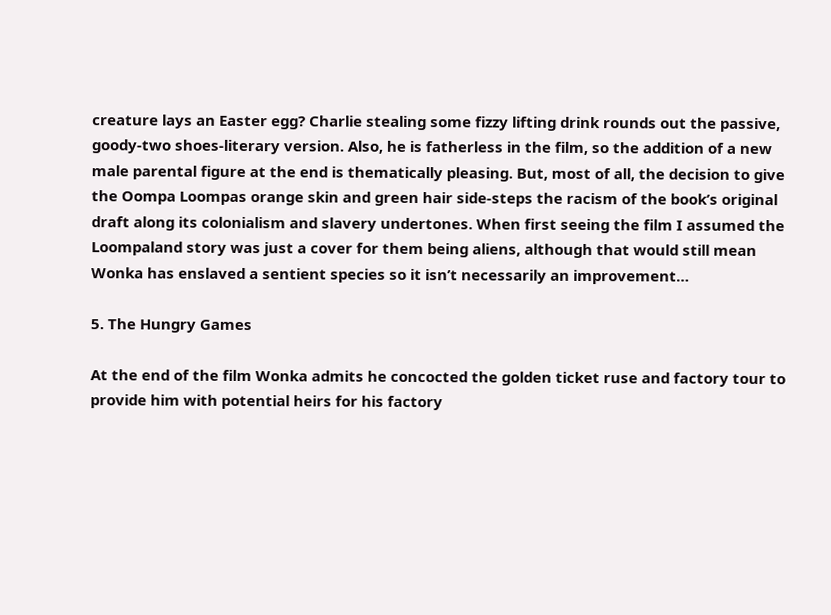creature lays an Easter egg? Charlie stealing some fizzy lifting drink rounds out the passive, goody-two shoes-literary version. Also, he is fatherless in the film, so the addition of a new male parental figure at the end is thematically pleasing. But, most of all, the decision to give the Oompa Loompas orange skin and green hair side-steps the racism of the book’s original draft along its colonialism and slavery undertones. When first seeing the film I assumed the Loompaland story was just a cover for them being aliens, although that would still mean Wonka has enslaved a sentient species so it isn’t necessarily an improvement…

5. The Hungry Games

At the end of the film Wonka admits he concocted the golden ticket ruse and factory tour to provide him with potential heirs for his factory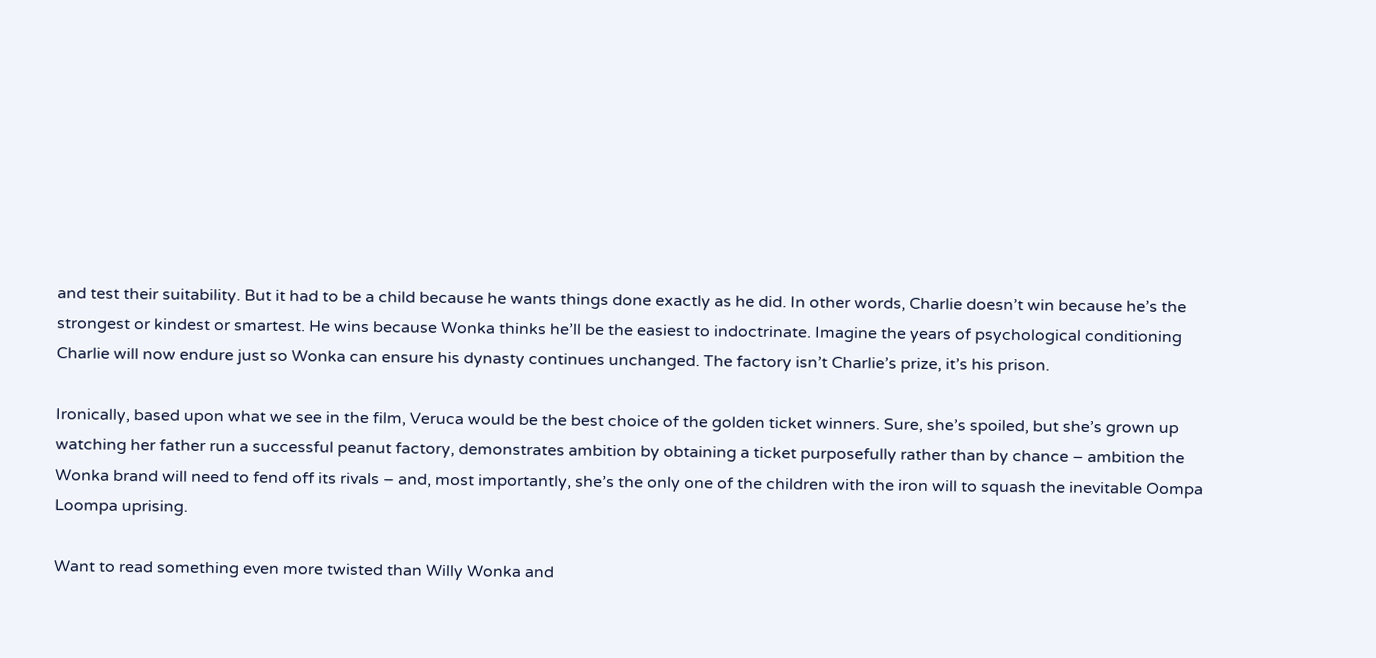and test their suitability. But it had to be a child because he wants things done exactly as he did. In other words, Charlie doesn’t win because he’s the strongest or kindest or smartest. He wins because Wonka thinks he’ll be the easiest to indoctrinate. Imagine the years of psychological conditioning Charlie will now endure just so Wonka can ensure his dynasty continues unchanged. The factory isn’t Charlie’s prize, it’s his prison.

Ironically, based upon what we see in the film, Veruca would be the best choice of the golden ticket winners. Sure, she’s spoiled, but she’s grown up watching her father run a successful peanut factory, demonstrates ambition by obtaining a ticket purposefully rather than by chance – ambition the Wonka brand will need to fend off its rivals – and, most importantly, she’s the only one of the children with the iron will to squash the inevitable Oompa Loompa uprising.

Want to read something even more twisted than Willy Wonka and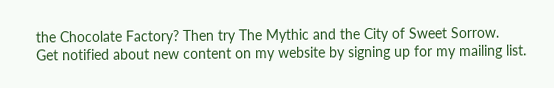the Chocolate Factory? Then try The Mythic and the City of Sweet Sorrow.
Get notified about new content on my website by signing up for my mailing list.